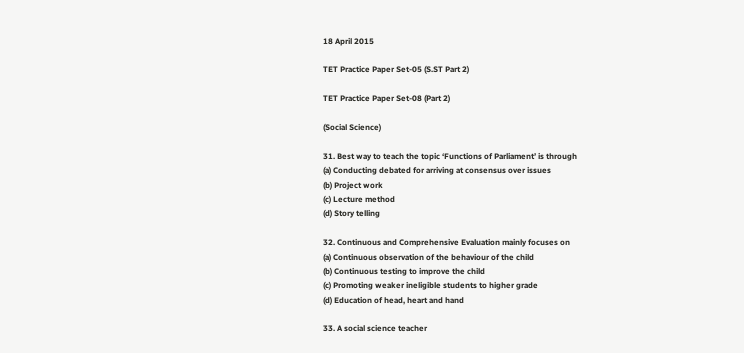18 April 2015

TET Practice Paper Set-05 (S.ST Part 2)

TET Practice Paper Set-08 (Part 2)

(Social Science)

31. Best way to teach the topic ‘Functions of Parliament’ is through
(a) Conducting debated for arriving at consensus over issues
(b) Project work
(c) Lecture method
(d) Story telling

32. Continuous and Comprehensive Evaluation mainly focuses on
(a) Continuous observation of the behaviour of the child
(b) Continuous testing to improve the child
(c) Promoting weaker ineligible students to higher grade
(d) Education of head, heart and hand

33. A social science teacher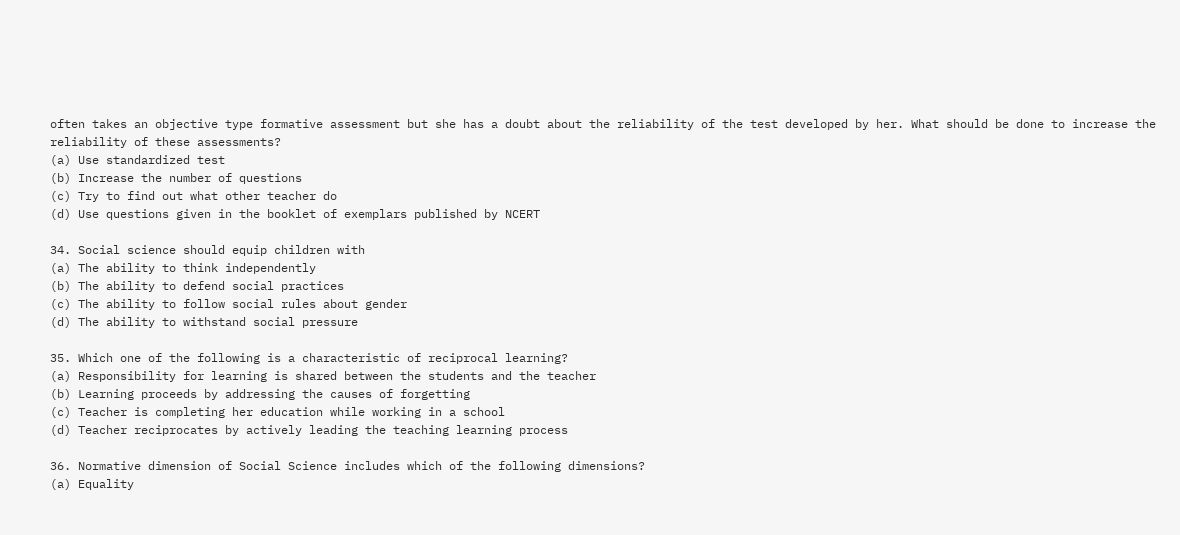often takes an objective type formative assessment but she has a doubt about the reliability of the test developed by her. What should be done to increase the reliability of these assessments?
(a) Use standardized test
(b) Increase the number of questions
(c) Try to find out what other teacher do
(d) Use questions given in the booklet of exemplars published by NCERT

34. Social science should equip children with
(a) The ability to think independently
(b) The ability to defend social practices
(c) The ability to follow social rules about gender
(d) The ability to withstand social pressure

35. Which one of the following is a characteristic of reciprocal learning?
(a) Responsibility for learning is shared between the students and the teacher
(b) Learning proceeds by addressing the causes of forgetting
(c) Teacher is completing her education while working in a school
(d) Teacher reciprocates by actively leading the teaching learning process

36. Normative dimension of Social Science includes which of the following dimensions?
(a) Equality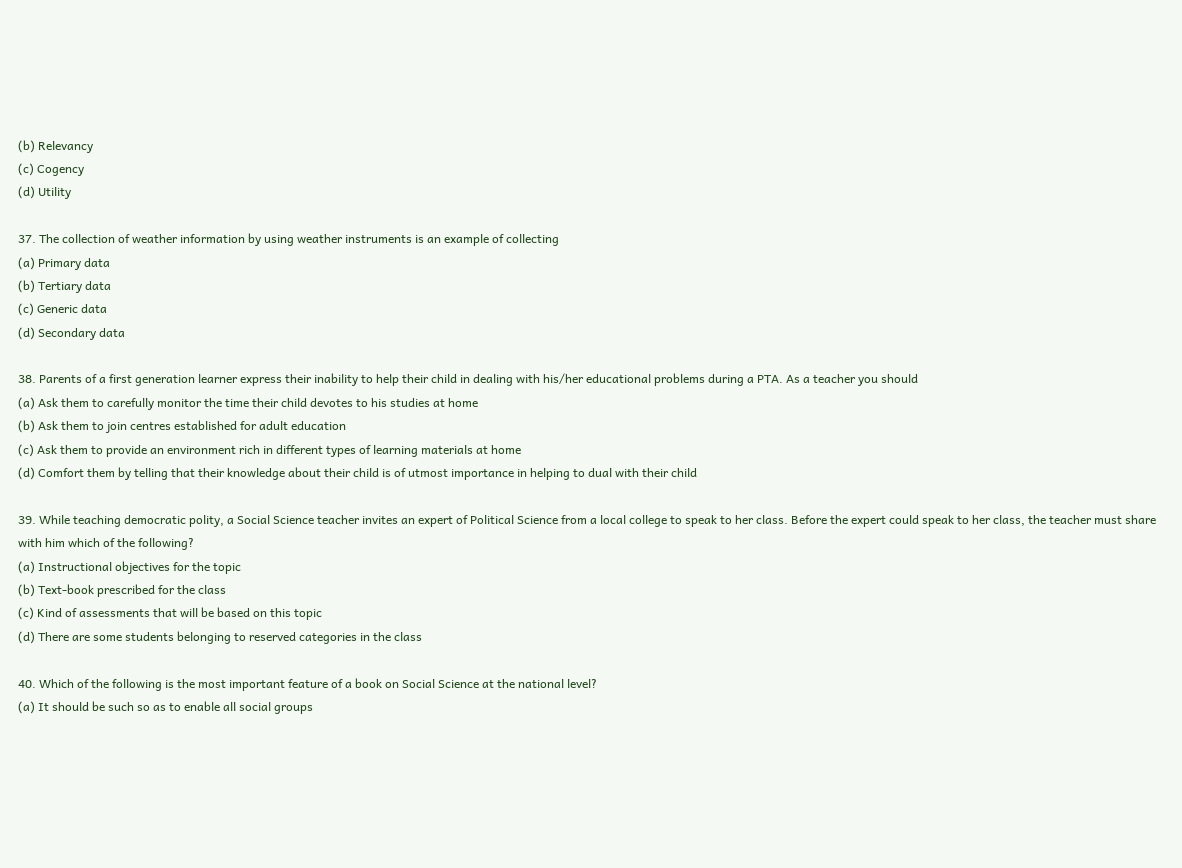(b) Relevancy
(c) Cogency
(d) Utility

37. The collection of weather information by using weather instruments is an example of collecting
(a) Primary data
(b) Tertiary data
(c) Generic data
(d) Secondary data

38. Parents of a first generation learner express their inability to help their child in dealing with his/her educational problems during a PTA. As a teacher you should
(a) Ask them to carefully monitor the time their child devotes to his studies at home
(b) Ask them to join centres established for adult education
(c) Ask them to provide an environment rich in different types of learning materials at home
(d) Comfort them by telling that their knowledge about their child is of utmost importance in helping to dual with their child

39. While teaching democratic polity, a Social Science teacher invites an expert of Political Science from a local college to speak to her class. Before the expert could speak to her class, the teacher must share with him which of the following?
(a) Instructional objectives for the topic
(b) Text-book prescribed for the class
(c) Kind of assessments that will be based on this topic
(d) There are some students belonging to reserved categories in the class

40. Which of the following is the most important feature of a book on Social Science at the national level?
(a) It should be such so as to enable all social groups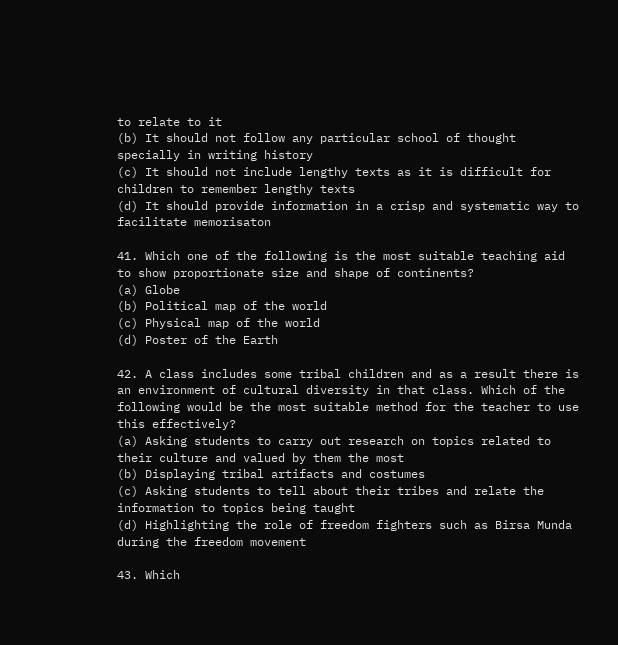to relate to it
(b) It should not follow any particular school of thought specially in writing history
(c) It should not include lengthy texts as it is difficult for children to remember lengthy texts
(d) It should provide information in a crisp and systematic way to facilitate memorisaton

41. Which one of the following is the most suitable teaching aid to show proportionate size and shape of continents?
(a) Globe
(b) Political map of the world
(c) Physical map of the world
(d) Poster of the Earth

42. A class includes some tribal children and as a result there is an environment of cultural diversity in that class. Which of the following would be the most suitable method for the teacher to use this effectively?
(a) Asking students to carry out research on topics related to their culture and valued by them the most
(b) Displaying tribal artifacts and costumes
(c) Asking students to tell about their tribes and relate the information to topics being taught
(d) Highlighting the role of freedom fighters such as Birsa Munda during the freedom movement

43. Which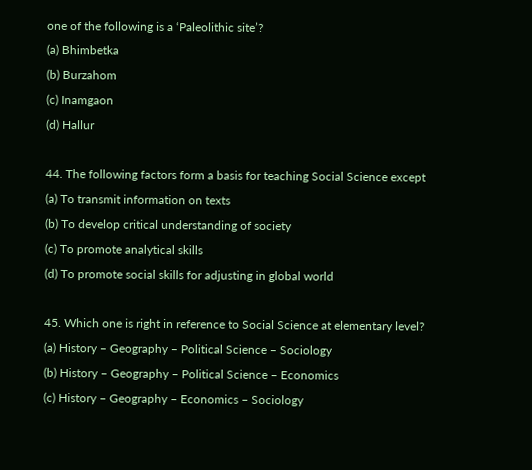one of the following is a ‘Paleolithic site’?
(a) Bhimbetka
(b) Burzahom
(c) Inamgaon
(d) Hallur

44. The following factors form a basis for teaching Social Science except
(a) To transmit information on texts
(b) To develop critical understanding of society
(c) To promote analytical skills
(d) To promote social skills for adjusting in global world

45. Which one is right in reference to Social Science at elementary level?
(a) History – Geography – Political Science – Sociology
(b) History – Geography – Political Science – Economics
(c) History – Geography – Economics – Sociology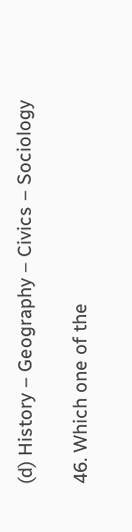(d) History – Geography – Civics – Sociology

46. Which one of the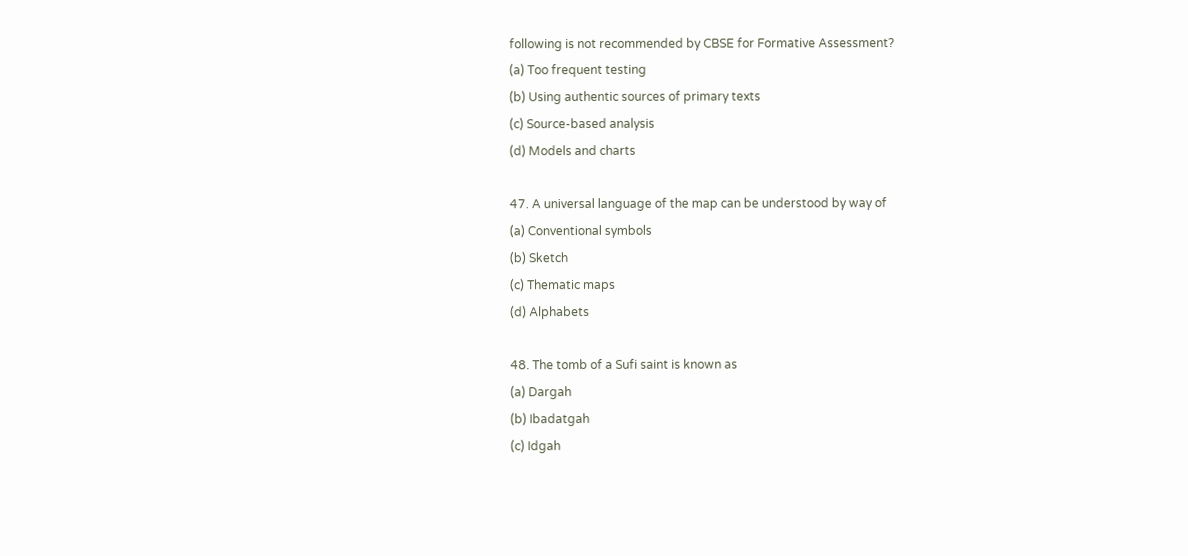following is not recommended by CBSE for Formative Assessment?
(a) Too frequent testing
(b) Using authentic sources of primary texts
(c) Source-based analysis
(d) Models and charts

47. A universal language of the map can be understood by way of
(a) Conventional symbols
(b) Sketch
(c) Thematic maps
(d) Alphabets

48. The tomb of a Sufi saint is known as
(a) Dargah
(b) Ibadatgah
(c) Idgah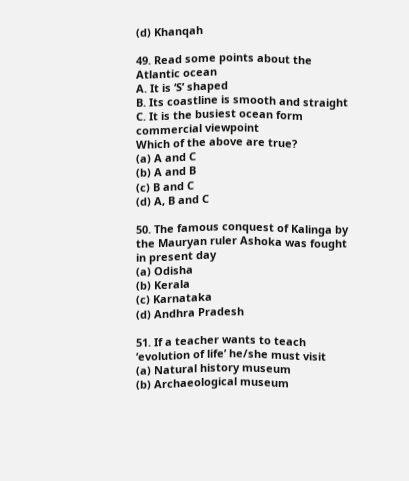(d) Khanqah

49. Read some points about the Atlantic ocean
A. It is ‘S’ shaped
B. Its coastline is smooth and straight
C. It is the busiest ocean form commercial viewpoint
Which of the above are true?
(a) A and C
(b) A and B
(c) B and C
(d) A, B and C

50. The famous conquest of Kalinga by the Mauryan ruler Ashoka was fought in present day
(a) Odisha
(b) Kerala
(c) Karnataka
(d) Andhra Pradesh

51. If a teacher wants to teach ‘evolution of life’ he/she must visit
(a) Natural history museum
(b) Archaeological museum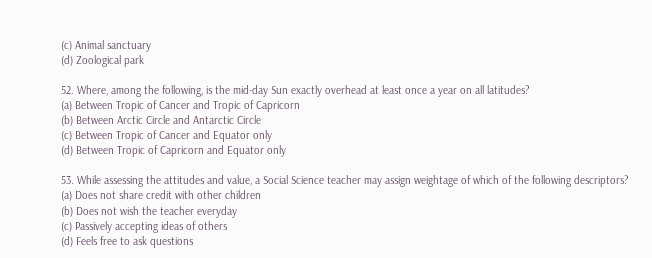(c) Animal sanctuary
(d) Zoological park

52. Where, among the following, is the mid-day Sun exactly overhead at least once a year on all latitudes?
(a) Between Tropic of Cancer and Tropic of Capricorn
(b) Between Arctic Circle and Antarctic Circle
(c) Between Tropic of Cancer and Equator only
(d) Between Tropic of Capricorn and Equator only

53. While assessing the attitudes and value, a Social Science teacher may assign weightage of which of the following descriptors?
(a) Does not share credit with other children
(b) Does not wish the teacher everyday
(c) Passively accepting ideas of others
(d) Feels free to ask questions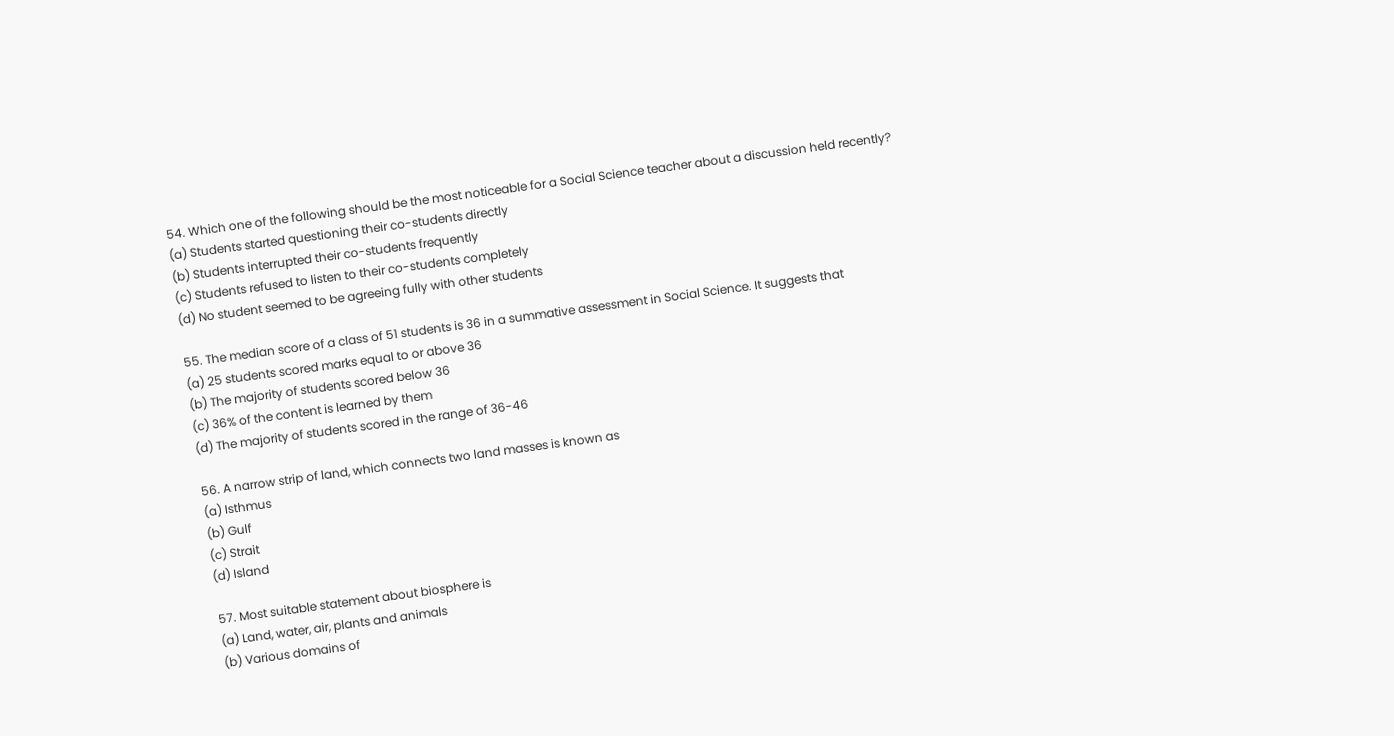54. Which one of the following should be the most noticeable for a Social Science teacher about a discussion held recently?
(a) Students started questioning their co-students directly
(b) Students interrupted their co-students frequently
(c) Students refused to listen to their co-students completely
(d) No student seemed to be agreeing fully with other students

55. The median score of a class of 51 students is 36 in a summative assessment in Social Science. It suggests that
(a) 25 students scored marks equal to or above 36
(b) The majority of students scored below 36
(c) 36% of the content is learned by them
(d) The majority of students scored in the range of 36-46

56. A narrow strip of land, which connects two land masses is known as
(a) Isthmus
(b) Gulf
(c) Strait
(d) Island

57. Most suitable statement about biosphere is
(a) Land, water, air, plants and animals
(b) Various domains of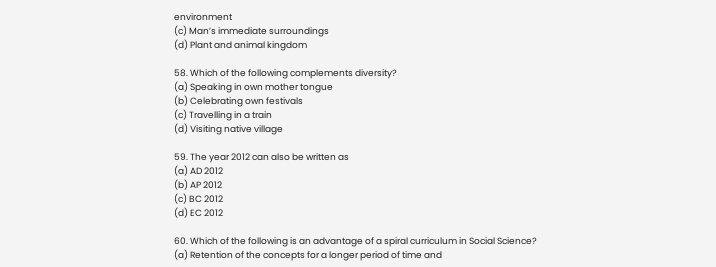environment
(c) Man’s immediate surroundings
(d) Plant and animal kingdom

58. Which of the following complements diversity?
(a) Speaking in own mother tongue
(b) Celebrating own festivals
(c) Travelling in a train
(d) Visiting native village

59. The year 2012 can also be written as
(a) AD 2012
(b) AP 2012
(c) BC 2012
(d) EC 2012

60. Which of the following is an advantage of a spiral curriculum in Social Science?
(a) Retention of the concepts for a longer period of time and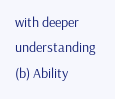with deeper understanding
(b) Ability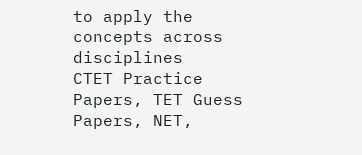to apply the concepts across disciplines
CTET Practice Papers, TET Guess Papers, NET,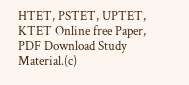HTET, PSTET, UPTET, KTET Online free Paper, PDF Download Study Material.(c)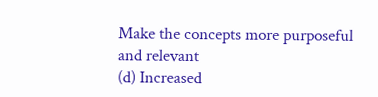Make the concepts more purposeful and relevant
(d) Increased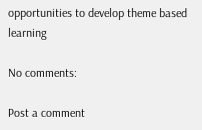opportunities to develop theme based learning

No comments:

Post a comment